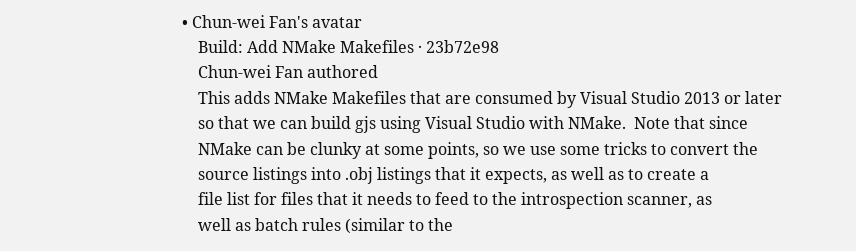• Chun-wei Fan's avatar
    Build: Add NMake Makefiles · 23b72e98
    Chun-wei Fan authored
    This adds NMake Makefiles that are consumed by Visual Studio 2013 or later
    so that we can build gjs using Visual Studio with NMake.  Note that since
    NMake can be clunky at some points, so we use some tricks to convert the
    source listings into .obj listings that it expects, as well as to create a
    file list for files that it needs to feed to the introspection scanner, as
    well as batch rules (similar to the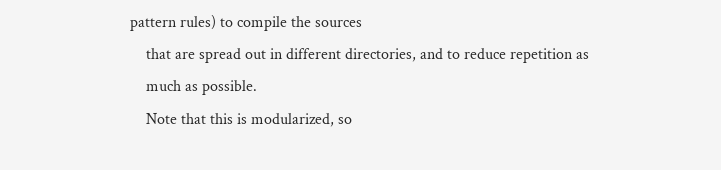pattern rules) to compile the sources
    that are spread out in different directories, and to reduce repetition as
    much as possible.
    Note that this is modularized, so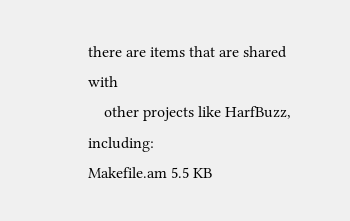there are items that are shared with
    other projects like HarfBuzz, including:
Makefile.am 5.5 KB